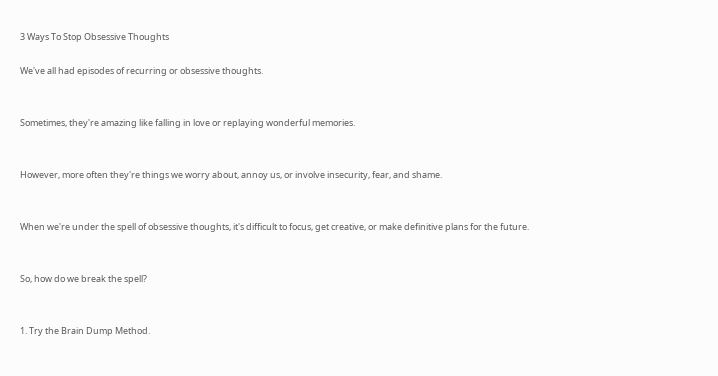3 Ways To Stop Obsessive Thoughts

We've all had episodes of recurring or obsessive thoughts.


Sometimes, they're amazing like falling in love or replaying wonderful memories.


However, more often they're things we worry about, annoy us, or involve insecurity, fear, and shame.


When we're under the spell of obsessive thoughts, it's difficult to focus, get creative, or make definitive plans for the future.


So, how do we break the spell?


1. Try the Brain Dump Method.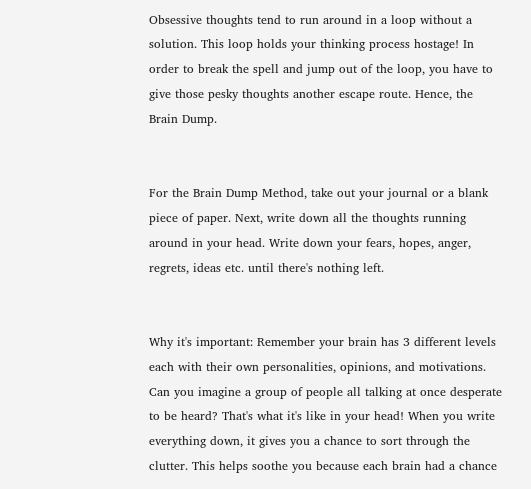Obsessive thoughts tend to run around in a loop without a solution. This loop holds your thinking process hostage! In order to break the spell and jump out of the loop, you have to give those pesky thoughts another escape route. Hence, the Brain Dump.


For the Brain Dump Method, take out your journal or a blank piece of paper. Next, write down all the thoughts running around in your head. Write down your fears, hopes, anger, regrets, ideas etc. until there's nothing left.


Why it's important: Remember your brain has 3 different levels each with their own personalities, opinions, and motivations. Can you imagine a group of people all talking at once desperate to be heard? That's what it's like in your head! When you write everything down, it gives you a chance to sort through the clutter. This helps soothe you because each brain had a chance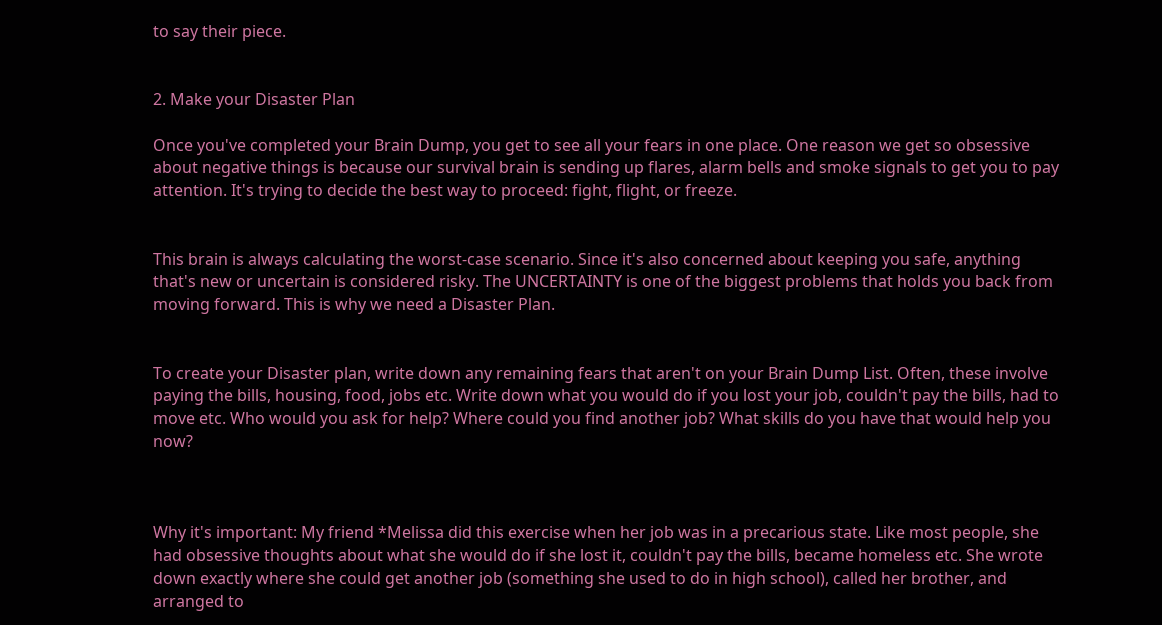to say their piece.


2. Make your Disaster Plan

Once you've completed your Brain Dump, you get to see all your fears in one place. One reason we get so obsessive about negative things is because our survival brain is sending up flares, alarm bells and smoke signals to get you to pay attention. It's trying to decide the best way to proceed: fight, flight, or freeze.


This brain is always calculating the worst-case scenario. Since it's also concerned about keeping you safe, anything that's new or uncertain is considered risky. The UNCERTAINTY is one of the biggest problems that holds you back from moving forward. This is why we need a Disaster Plan.


To create your Disaster plan, write down any remaining fears that aren't on your Brain Dump List. Often, these involve paying the bills, housing, food, jobs etc. Write down what you would do if you lost your job, couldn't pay the bills, had to move etc. Who would you ask for help? Where could you find another job? What skills do you have that would help you now?



Why it's important: My friend *Melissa did this exercise when her job was in a precarious state. Like most people, she had obsessive thoughts about what she would do if she lost it, couldn't pay the bills, became homeless etc. She wrote down exactly where she could get another job (something she used to do in high school), called her brother, and arranged to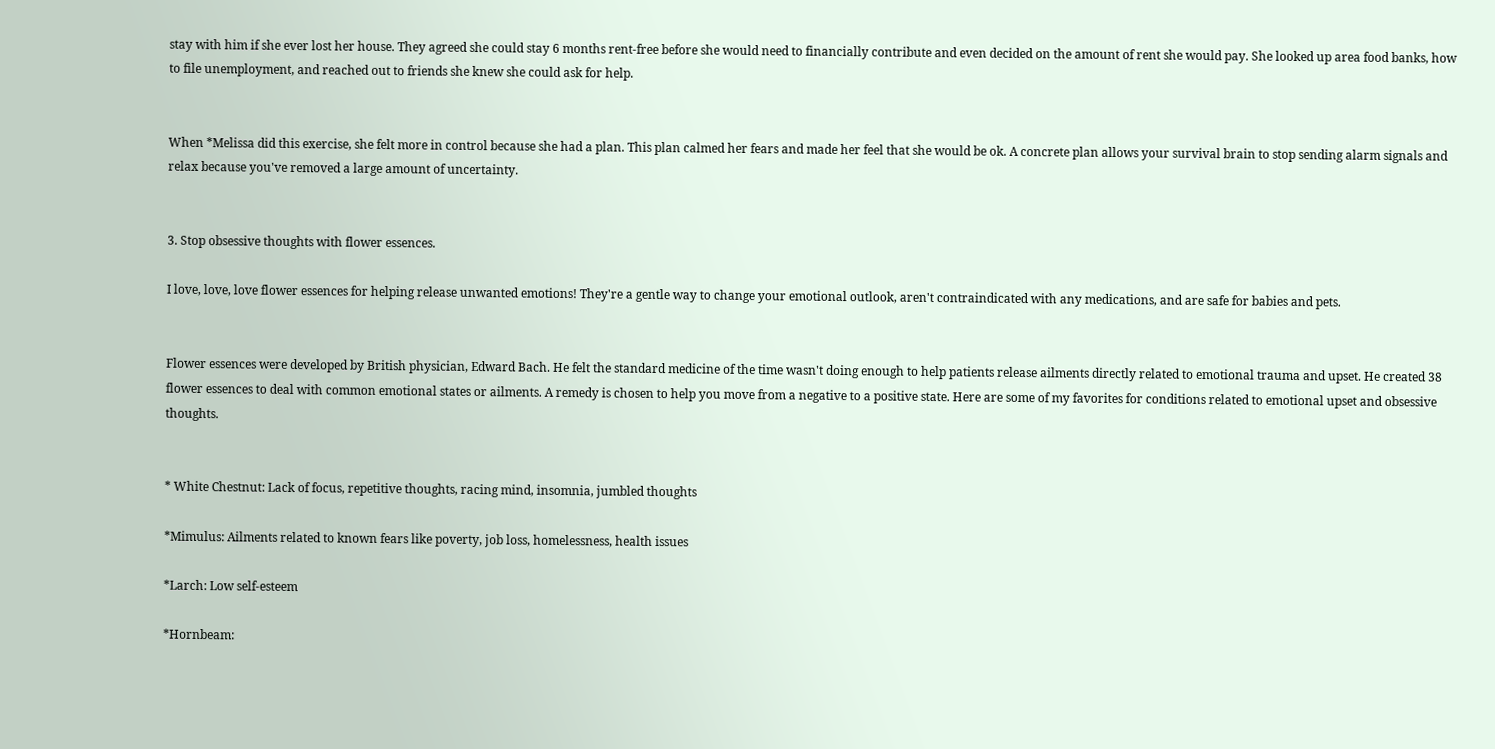stay with him if she ever lost her house. They agreed she could stay 6 months rent-free before she would need to financially contribute and even decided on the amount of rent she would pay. She looked up area food banks, how to file unemployment, and reached out to friends she knew she could ask for help.


When *Melissa did this exercise, she felt more in control because she had a plan. This plan calmed her fears and made her feel that she would be ok. A concrete plan allows your survival brain to stop sending alarm signals and relax because you've removed a large amount of uncertainty.


3. Stop obsessive thoughts with flower essences.

I love, love, love flower essences for helping release unwanted emotions! They're a gentle way to change your emotional outlook, aren't contraindicated with any medications, and are safe for babies and pets.


Flower essences were developed by British physician, Edward Bach. He felt the standard medicine of the time wasn't doing enough to help patients release ailments directly related to emotional trauma and upset. He created 38 flower essences to deal with common emotional states or ailments. A remedy is chosen to help you move from a negative to a positive state. Here are some of my favorites for conditions related to emotional upset and obsessive thoughts.


* White Chestnut: Lack of focus, repetitive thoughts, racing mind, insomnia, jumbled thoughts

*Mimulus: Ailments related to known fears like poverty, job loss, homelessness, health issues

*Larch: Low self-esteem

*Hornbeam: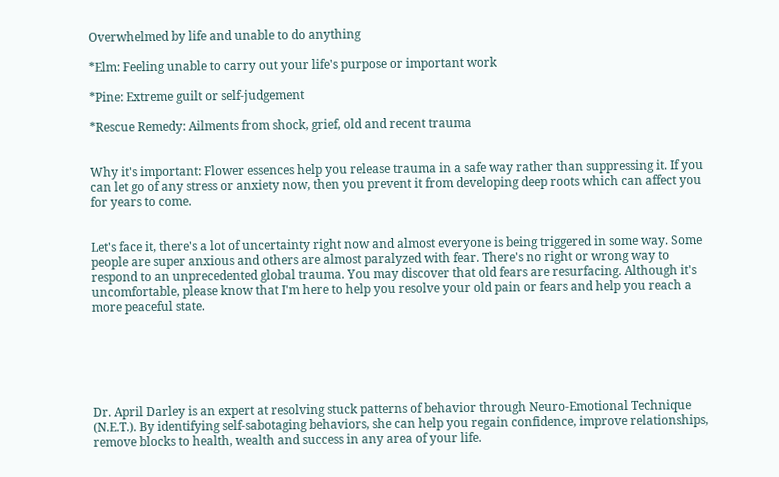Overwhelmed by life and unable to do anything

*Elm: Feeling unable to carry out your life's purpose or important work

*Pine: Extreme guilt or self-judgement

*Rescue Remedy: Ailments from shock, grief, old and recent trauma


Why it's important: Flower essences help you release trauma in a safe way rather than suppressing it. If you can let go of any stress or anxiety now, then you prevent it from developing deep roots which can affect you for years to come.


Let's face it, there's a lot of uncertainty right now and almost everyone is being triggered in some way. Some people are super anxious and others are almost paralyzed with fear. There's no right or wrong way to respond to an unprecedented global trauma. You may discover that old fears are resurfacing. Although it's uncomfortable, please know that I'm here to help you resolve your old pain or fears and help you reach a more peaceful state.






Dr. April Darley is an expert at resolving stuck patterns of behavior through Neuro-Emotional Technique (N.E.T.). By identifying self-sabotaging behaviors, she can help you regain confidence, improve relationships, remove blocks to health, wealth and success in any area of your life.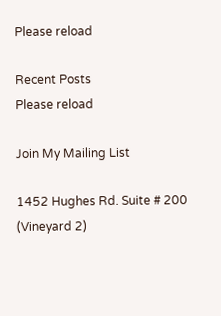Please reload

Recent Posts
Please reload

Join My Mailing List

1452 Hughes Rd. Suite # 200 (Vineyard 2)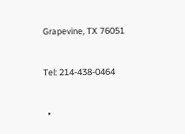Grapevine, TX 76051


Tel: 214-438-0464


  •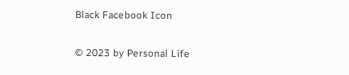Black Facebook Icon

© 2023 by Personal Life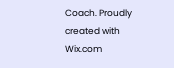Coach. Proudly created with Wix.com